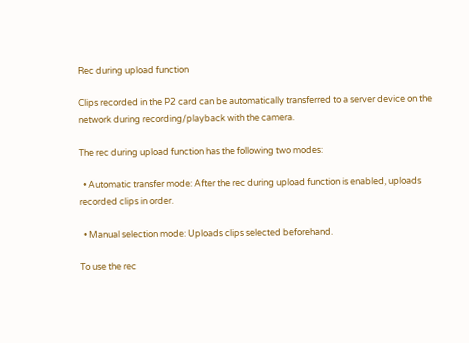Rec during upload function

Clips recorded in the P2 card can be automatically transferred to a server device on the network during recording/playback with the camera.

The rec during upload function has the following two modes:

  • Automatic transfer mode: After the rec during upload function is enabled, uploads recorded clips in order.

  • Manual selection mode: Uploads clips selected beforehand.

To use the rec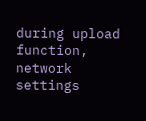during upload function, network settings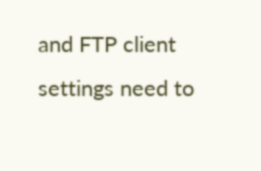and FTP client settings need to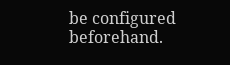be configured beforehand.